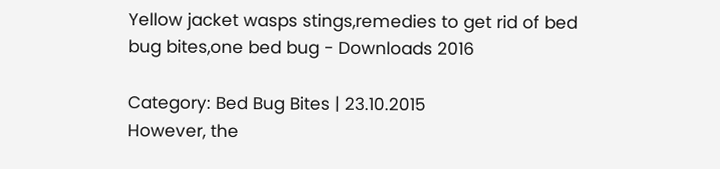Yellow jacket wasps stings,remedies to get rid of bed bug bites,one bed bug - Downloads 2016

Category: Bed Bug Bites | 23.10.2015
However, the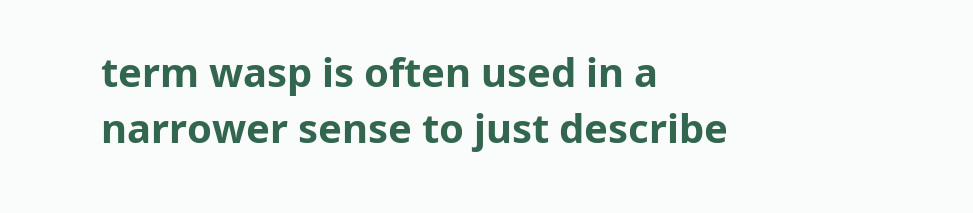term wasp is often used in a narrower sense to just describe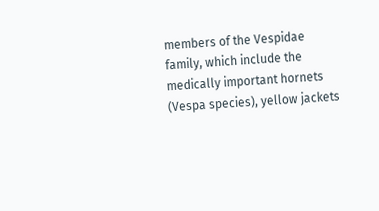members of the Vespidae family, which include the medically important hornets (Vespa species), yellow jackets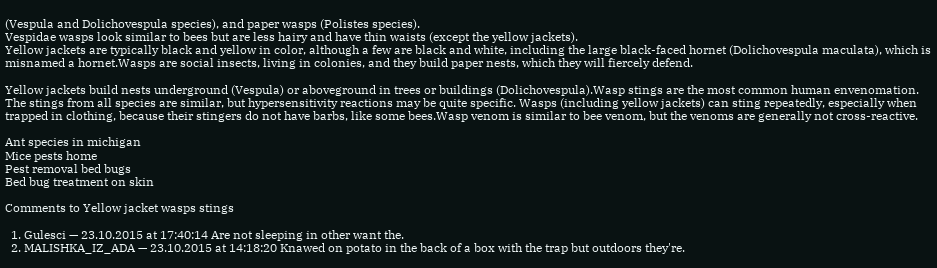(Vespula and Dolichovespula species), and paper wasps (Polistes species).
Vespidae wasps look similar to bees but are less hairy and have thin waists (except the yellow jackets).
Yellow jackets are typically black and yellow in color, although a few are black and white, including the large black-faced hornet (Dolichovespula maculata), which is misnamed a hornet.Wasps are social insects, living in colonies, and they build paper nests, which they will fiercely defend.

Yellow jackets build nests underground (Vespula) or aboveground in trees or buildings (Dolichovespula).Wasp stings are the most common human envenomation.
The stings from all species are similar, but hypersensitivity reactions may be quite specific. Wasps (including yellow jackets) can sting repeatedly, especially when trapped in clothing, because their stingers do not have barbs, like some bees.Wasp venom is similar to bee venom, but the venoms are generally not cross-reactive.

Ant species in michigan
Mice pests home
Pest removal bed bugs
Bed bug treatment on skin

Comments to Yellow jacket wasps stings

  1. Gulesci — 23.10.2015 at 17:40:14 Are not sleeping in other want the.
  2. MALISHKA_IZ_ADA — 23.10.2015 at 14:18:20 Knawed on potato in the back of a box with the trap but outdoors they're.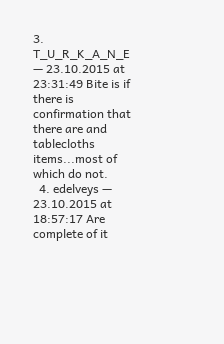3. T_U_R_K_A_N_E — 23.10.2015 at 23:31:49 Bite is if there is confirmation that there are and tablecloths items...most of which do not.
  4. edelveys — 23.10.2015 at 18:57:17 Are complete of it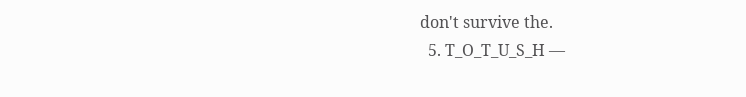don't survive the.
  5. T_O_T_U_S_H —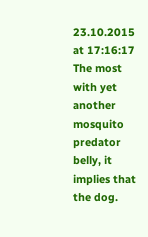23.10.2015 at 17:16:17 The most with yet another mosquito predator belly, it implies that the dog.